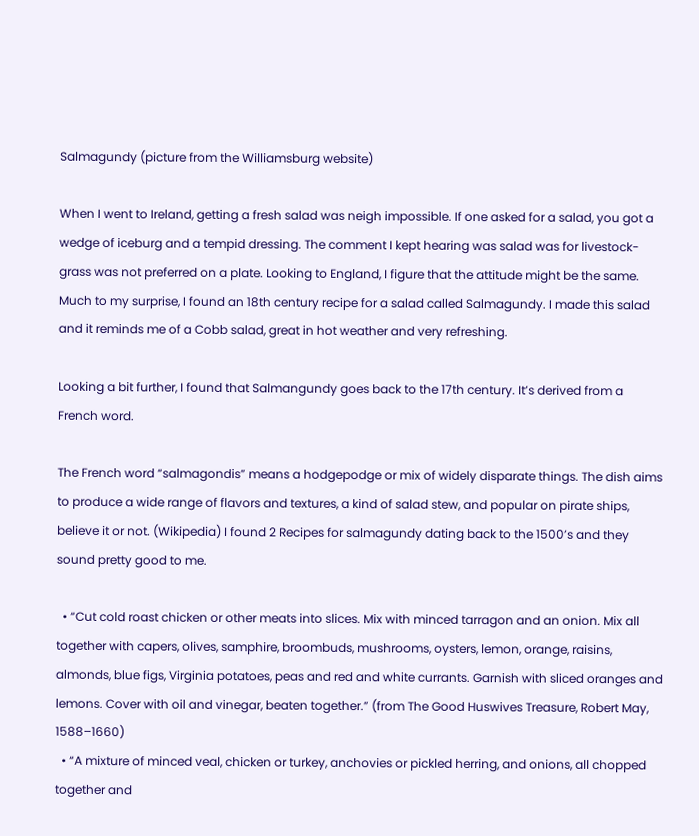Salmagundy (picture from the Williamsburg website)

When I went to Ireland, getting a fresh salad was neigh impossible. If one asked for a salad, you got a wedge of iceburg and a tempid dressing. The comment I kept hearing was salad was for livestock- grass was not preferred on a plate. Looking to England, I figure that the attitude might be the same. Much to my surprise, I found an 18th century recipe for a salad called Salmagundy. I made this salad and it reminds me of a Cobb salad, great in hot weather and very refreshing.

Looking a bit further, I found that Salmangundy goes back to the 17th century. It’s derived from a French word.

The French word “salmagondis” means a hodgepodge or mix of widely disparate things. The dish aims to produce a wide range of flavors and textures, a kind of salad stew, and popular on pirate ships, believe it or not. (Wikipedia) I found 2 Recipes for salmagundy dating back to the 1500’s and they sound pretty good to me.

  • “Cut cold roast chicken or other meats into slices. Mix with minced tarragon and an onion. Mix all together with capers, olives, samphire, broombuds, mushrooms, oysters, lemon, orange, raisins, almonds, blue figs, Virginia potatoes, peas and red and white currants. Garnish with sliced oranges and lemons. Cover with oil and vinegar, beaten together.” (from The Good Huswives Treasure, Robert May, 1588–1660)
  • “A mixture of minced veal, chicken or turkey, anchovies or pickled herring, and onions, all chopped together and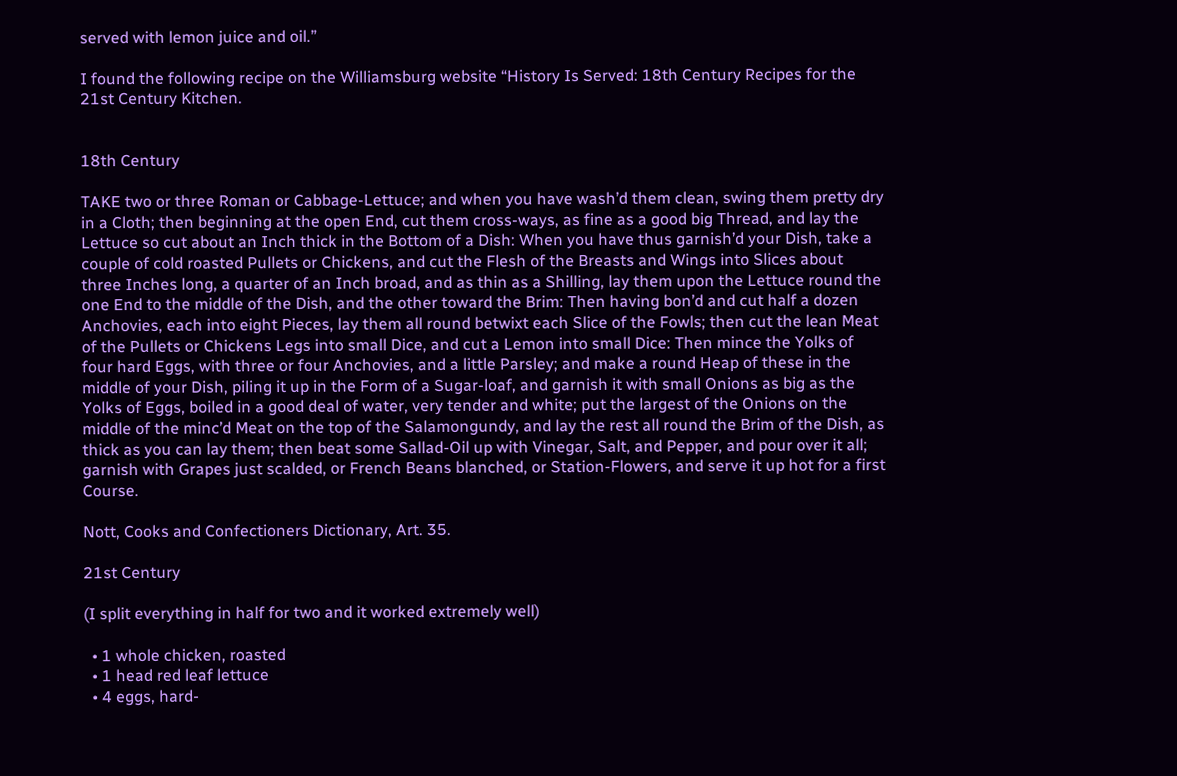served with lemon juice and oil.”

I found the following recipe on the Williamsburg website “History Is Served: 18th Century Recipes for the 21st Century Kitchen.


18th Century

TAKE two or three Roman or Cabbage-Lettuce; and when you have wash’d them clean, swing them pretty dry in a Cloth; then beginning at the open End, cut them cross-ways, as fine as a good big Thread, and lay the Lettuce so cut about an Inch thick in the Bottom of a Dish: When you have thus garnish’d your Dish, take a couple of cold roasted Pullets or Chickens, and cut the Flesh of the Breasts and Wings into Slices about three Inches long, a quarter of an Inch broad, and as thin as a Shilling, lay them upon the Lettuce round the one End to the middle of the Dish, and the other toward the Brim: Then having bon’d and cut half a dozen Anchovies, each into eight Pieces, lay them all round betwixt each Slice of the Fowls; then cut the lean Meat of the Pullets or Chickens Legs into small Dice, and cut a Lemon into small Dice: Then mince the Yolks of four hard Eggs, with three or four Anchovies, and a little Parsley; and make a round Heap of these in the middle of your Dish, piling it up in the Form of a Sugar-loaf, and garnish it with small Onions as big as the Yolks of Eggs, boiled in a good deal of water, very tender and white; put the largest of the Onions on the middle of the minc’d Meat on the top of the Salamongundy, and lay the rest all round the Brim of the Dish, as thick as you can lay them; then beat some Sallad-Oil up with Vinegar, Salt, and Pepper, and pour over it all; garnish with Grapes just scalded, or French Beans blanched, or Station-Flowers, and serve it up hot for a first Course.

Nott, Cooks and Confectioners Dictionary, Art. 35.

21st Century

(I split everything in half for two and it worked extremely well)

  • 1 whole chicken, roasted
  • 1 head red leaf lettuce
  • 4 eggs, hard-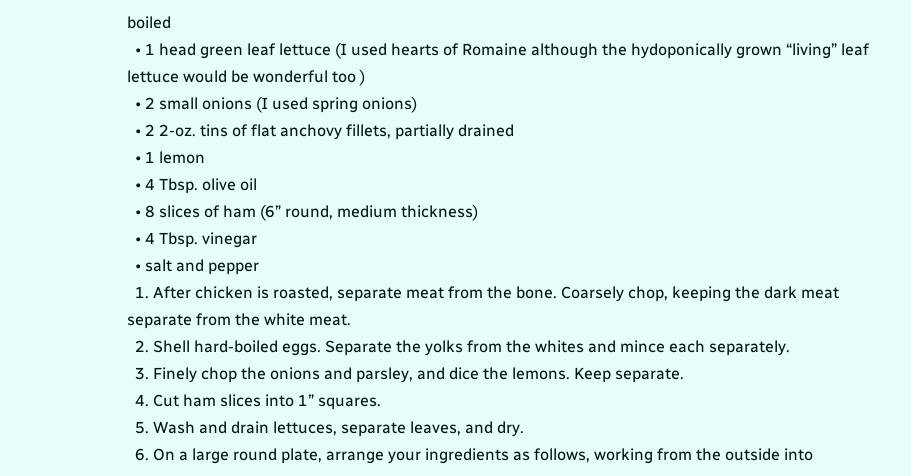boiled
  • 1 head green leaf lettuce (I used hearts of Romaine although the hydoponically grown “living” leaf lettuce would be wonderful too )
  • 2 small onions (I used spring onions)
  • 2 2-oz. tins of flat anchovy fillets, partially drained
  • 1 lemon
  • 4 Tbsp. olive oil
  • 8 slices of ham (6” round, medium thickness)
  • 4 Tbsp. vinegar
  • salt and pepper
  1. After chicken is roasted, separate meat from the bone. Coarsely chop, keeping the dark meat separate from the white meat.
  2. Shell hard-boiled eggs. Separate the yolks from the whites and mince each separately.
  3. Finely chop the onions and parsley, and dice the lemons. Keep separate.
  4. Cut ham slices into 1” squares.
  5. Wash and drain lettuces, separate leaves, and dry.
  6. On a large round plate, arrange your ingredients as follows, working from the outside into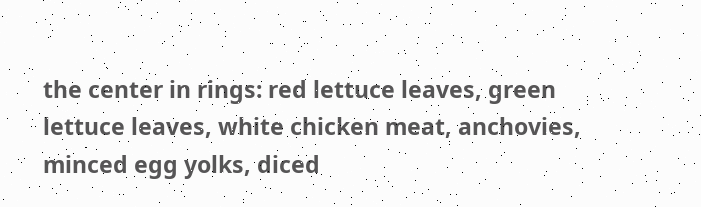the center in rings: red lettuce leaves, green lettuce leaves, white chicken meat, anchovies, minced egg yolks, diced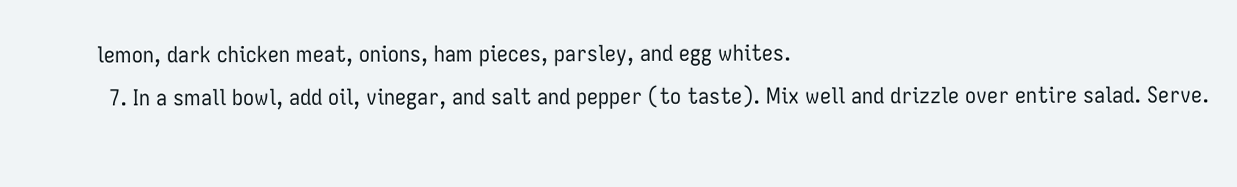lemon, dark chicken meat, onions, ham pieces, parsley, and egg whites.
  7. In a small bowl, add oil, vinegar, and salt and pepper (to taste). Mix well and drizzle over entire salad. Serve.